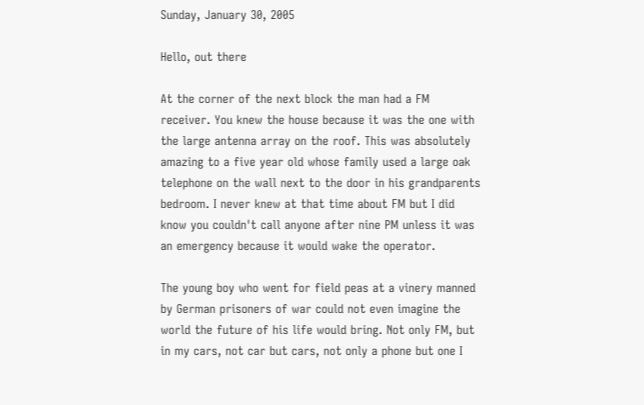Sunday, January 30, 2005

Hello, out there

At the corner of the next block the man had a FM receiver. You knew the house because it was the one with the large antenna array on the roof. This was absolutely amazing to a five year old whose family used a large oak telephone on the wall next to the door in his grandparents bedroom. I never knew at that time about FM but I did know you couldn't call anyone after nine PM unless it was an emergency because it would wake the operator.

The young boy who went for field peas at a vinery manned by German prisoners of war could not even imagine the world the future of his life would bring. Not only FM, but in my cars, not car but cars, not only a phone but one I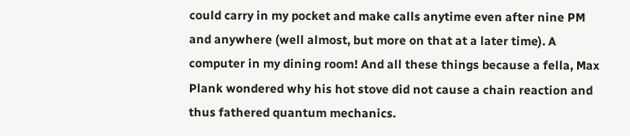could carry in my pocket and make calls anytime even after nine PM and anywhere (well almost, but more on that at a later time). A computer in my dining room! And all these things because a fella, Max Plank wondered why his hot stove did not cause a chain reaction and thus fathered quantum mechanics.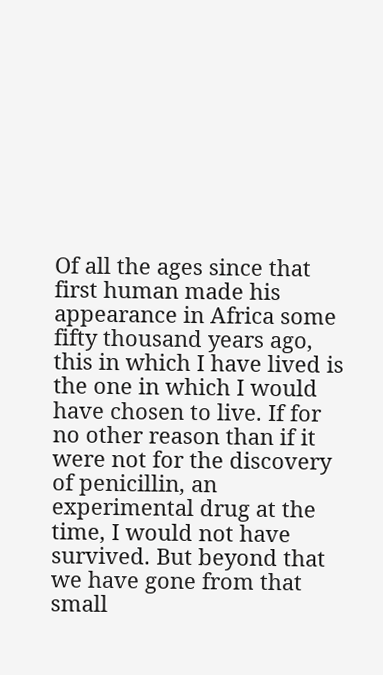Of all the ages since that first human made his appearance in Africa some fifty thousand years ago, this in which I have lived is the one in which I would have chosen to live. If for no other reason than if it were not for the discovery of penicillin, an experimental drug at the time, I would not have survived. But beyond that we have gone from that small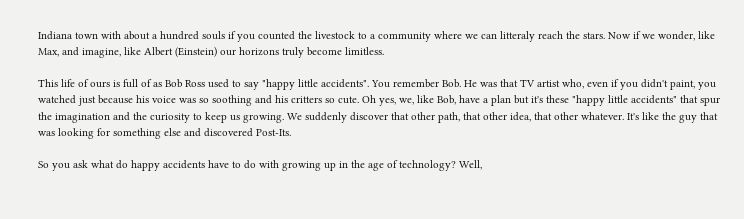Indiana town with about a hundred souls if you counted the livestock to a community where we can litteraly reach the stars. Now if we wonder, like Max, and imagine, like Albert (Einstein) our horizons truly become limitless.

This life of ours is full of as Bob Ross used to say "happy little accidents". You remember Bob. He was that TV artist who, even if you didn't paint, you watched just because his voice was so soothing and his critters so cute. Oh yes, we, like Bob, have a plan but it's these "happy little accidents" that spur the imagination and the curiosity to keep us growing. We suddenly discover that other path, that other idea, that other whatever. It's like the guy that was looking for something else and discovered Post-Its.

So you ask what do happy accidents have to do with growing up in the age of technology? Well,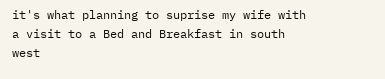it's what planning to suprise my wife with a visit to a Bed and Breakfast in south west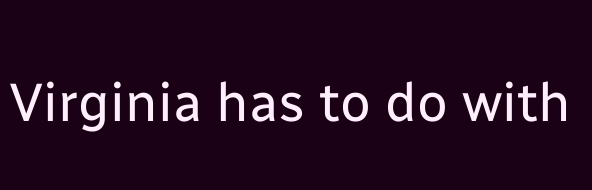Virginia has to do with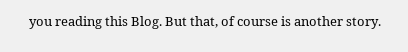you reading this Blog. But that, of course is another story.